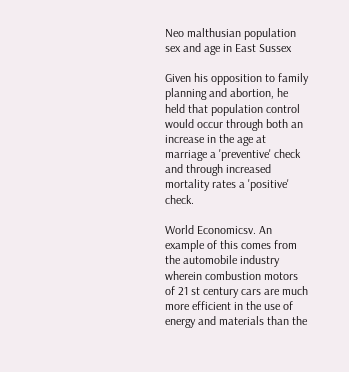Neo malthusian population sex and age in East Sussex

Given his opposition to family planning and abortion, he held that population control would occur through both an increase in the age at marriage a 'preventive' check and through increased mortality rates a 'positive' check.

World Economicsv. An example of this comes from the automobile industry wherein combustion motors of 21 st century cars are much more efficient in the use of energy and materials than the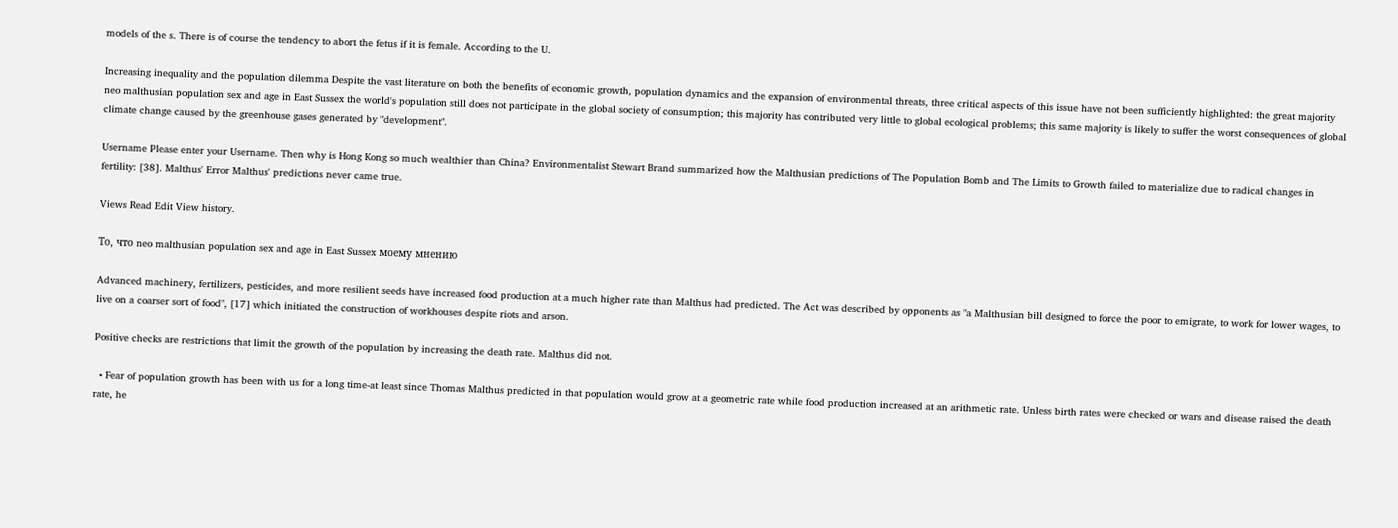models of the s. There is of course the tendency to abort the fetus if it is female. According to the U.

Increasing inequality and the population dilemma Despite the vast literature on both the benefits of economic growth, population dynamics and the expansion of environmental threats, three critical aspects of this issue have not been sufficiently highlighted: the great majority neo malthusian population sex and age in East Sussex the world's population still does not participate in the global society of consumption; this majority has contributed very little to global ecological problems; this same majority is likely to suffer the worst consequences of global climate change caused by the greenhouse gases generated by "development".

Username Please enter your Username. Then why is Hong Kong so much wealthier than China? Environmentalist Stewart Brand summarized how the Malthusian predictions of The Population Bomb and The Limits to Growth failed to materialize due to radical changes in fertility: [38]. Malthus' Error Malthus' predictions never came true.

Views Read Edit View history.

То, что neo malthusian population sex and age in East Sussex моему мнению

Advanced machinery, fertilizers, pesticides, and more resilient seeds have increased food production at a much higher rate than Malthus had predicted. The Act was described by opponents as "a Malthusian bill designed to force the poor to emigrate, to work for lower wages, to live on a coarser sort of food", [17] which initiated the construction of workhouses despite riots and arson.

Positive checks are restrictions that limit the growth of the population by increasing the death rate. Malthus did not.

  • Fear of population growth has been with us for a long time-at least since Thomas Malthus predicted in that population would grow at a geometric rate while food production increased at an arithmetic rate. Unless birth rates were checked or wars and disease raised the death rate, he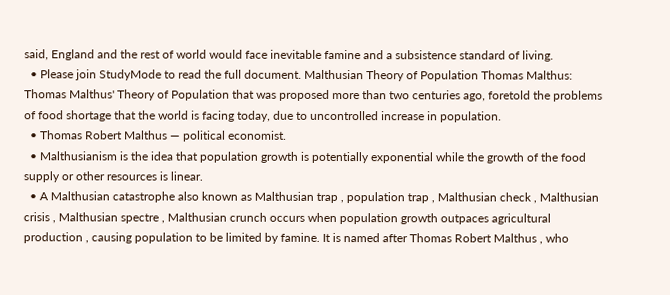said, England and the rest of world would face inevitable famine and a subsistence standard of living.
  • Please join StudyMode to read the full document. Malthusian Theory of Population Thomas Malthus: Thomas Malthus' Theory of Population that was proposed more than two centuries ago, foretold the problems of food shortage that the world is facing today, due to uncontrolled increase in population.
  • Thomas Robert Malthus — political economist.
  • Malthusianism is the idea that population growth is potentially exponential while the growth of the food supply or other resources is linear.
  • A Malthusian catastrophe also known as Malthusian trap , population trap , Malthusian check , Malthusian crisis , Malthusian spectre , Malthusian crunch occurs when population growth outpaces agricultural production , causing population to be limited by famine. It is named after Thomas Robert Malthus , who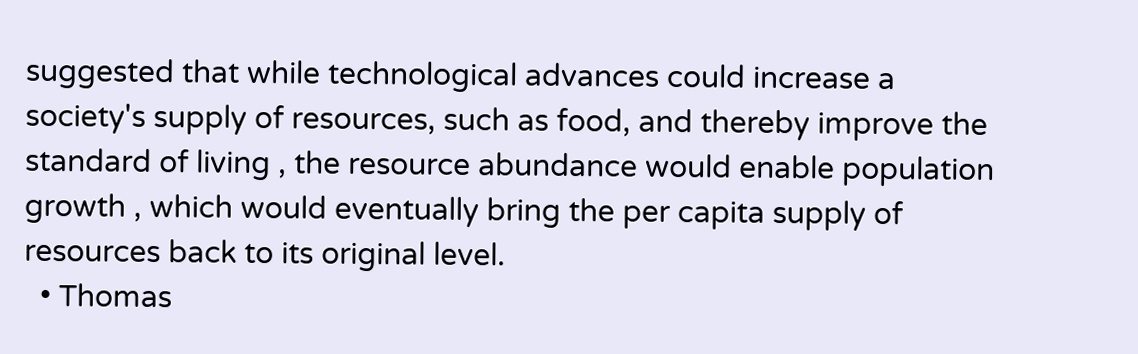suggested that while technological advances could increase a society's supply of resources, such as food, and thereby improve the standard of living , the resource abundance would enable population growth , which would eventually bring the per capita supply of resources back to its original level.
  • Thomas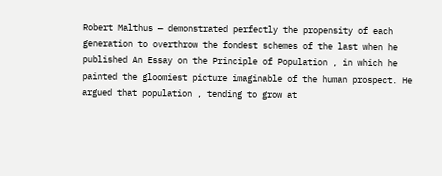Robert Malthus — demonstrated perfectly the propensity of each generation to overthrow the fondest schemes of the last when he published An Essay on the Principle of Population , in which he painted the gloomiest picture imaginable of the human prospect. He argued that population , tending to grow at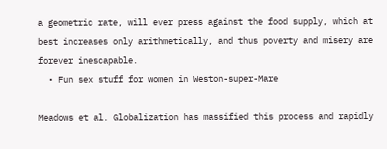a geometric rate, will ever press against the food supply, which at best increases only arithmetically, and thus poverty and misery are forever inescapable.
  • Fun sex stuff for women in Weston-super-Mare

Meadows et al. Globalization has massified this process and rapidly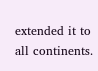extended it to all continents.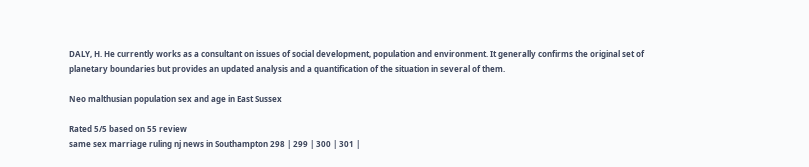DALY, H. He currently works as a consultant on issues of social development, population and environment. It generally confirms the original set of planetary boundaries but provides an updated analysis and a quantification of the situation in several of them.

Neo malthusian population sex and age in East Sussex

Rated 5/5 based on 55 review
same sex marriage ruling nj news in Southampton 298 | 299 | 300 | 301 |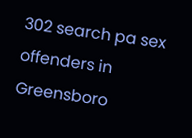302 search pa sex offenders in Greensboro